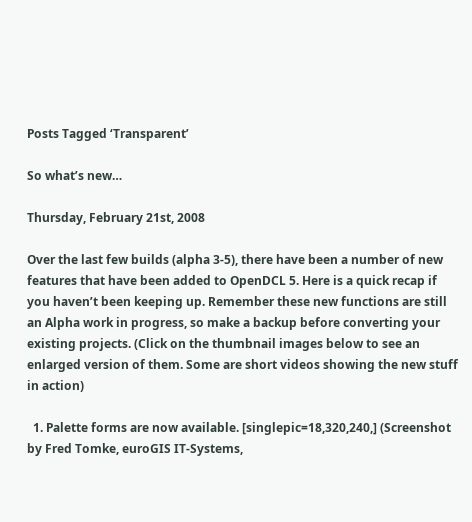Posts Tagged ‘Transparent’

So what’s new…

Thursday, February 21st, 2008

Over the last few builds (alpha 3-5), there have been a number of new features that have been added to OpenDCL 5. Here is a quick recap if you haven’t been keeping up. Remember these new functions are still an Alpha work in progress, so make a backup before converting your existing projects. (Click on the thumbnail images below to see an enlarged version of them. Some are short videos showing the new stuff in action)

  1. Palette forms are now available. [singlepic=18,320,240,] (Screenshot by Fred Tomke, euroGIS IT-Systems,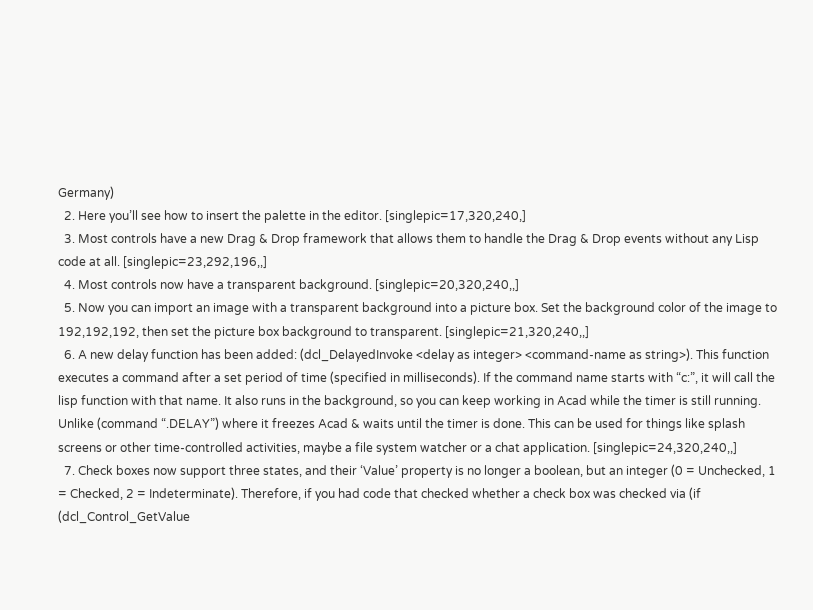Germany)
  2. Here you’ll see how to insert the palette in the editor. [singlepic=17,320,240,]
  3. Most controls have a new Drag & Drop framework that allows them to handle the Drag & Drop events without any Lisp code at all. [singlepic=23,292,196,,]
  4. Most controls now have a transparent background. [singlepic=20,320,240,,]
  5. Now you can import an image with a transparent background into a picture box. Set the background color of the image to 192,192,192, then set the picture box background to transparent. [singlepic=21,320,240,,]
  6. A new delay function has been added: (dcl_DelayedInvoke <delay as integer> <command-name as string>). This function executes a command after a set period of time (specified in milliseconds). If the command name starts with “c:”, it will call the lisp function with that name. It also runs in the background, so you can keep working in Acad while the timer is still running. Unlike (command “.DELAY”) where it freezes Acad & waits until the timer is done. This can be used for things like splash screens or other time-controlled activities, maybe a file system watcher or a chat application. [singlepic=24,320,240,,]
  7. Check boxes now support three states, and their ‘Value’ property is no longer a boolean, but an integer (0 = Unchecked, 1 = Checked, 2 = Indeterminate). Therefore, if you had code that checked whether a check box was checked via (if (dcl_Control_GetValue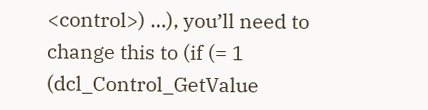<control>) …), you’ll need to change this to (if (= 1 (dcl_Control_GetValue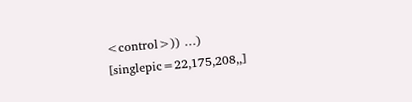<control>)) …) [singlepic=22,175,208,,]